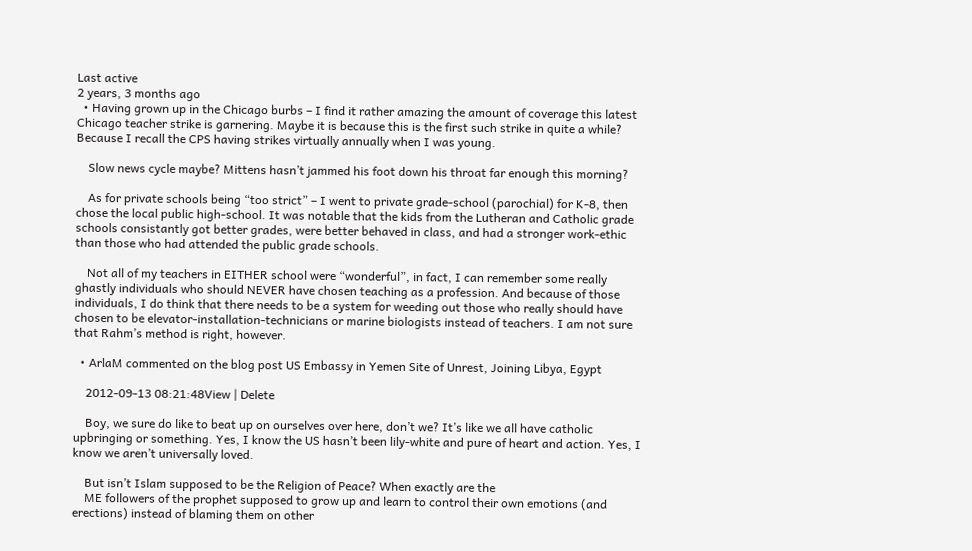Last active
2 years, 3 months ago
  • Having grown up in the Chicago burbs – I find it rather amazing the amount of coverage this latest Chicago teacher strike is garnering. Maybe it is because this is the first such strike in quite a while? Because I recall the CPS having strikes virtually annually when I was young.

    Slow news cycle maybe? Mittens hasn’t jammed his foot down his throat far enough this morning?

    As for private schools being “too strict” – I went to private grade-school (parochial) for K-8, then chose the local public high-school. It was notable that the kids from the Lutheran and Catholic grade schools consistantly got better grades, were better behaved in class, and had a stronger work-ethic than those who had attended the public grade schools.

    Not all of my teachers in EITHER school were “wonderful”, in fact, I can remember some really ghastly individuals who should NEVER have chosen teaching as a profession. And because of those individuals, I do think that there needs to be a system for weeding out those who really should have chosen to be elevator-installation-technicians or marine biologists instead of teachers. I am not sure that Rahm’s method is right, however.

  • ArlaM commented on the blog post US Embassy in Yemen Site of Unrest, Joining Libya, Egypt

    2012-09-13 08:21:48View | Delete

    Boy, we sure do like to beat up on ourselves over here, don’t we? It’s like we all have catholic upbringing or something. Yes, I know the US hasn’t been lily-white and pure of heart and action. Yes, I know we aren’t universally loved.

    But isn’t Islam supposed to be the Religion of Peace? When exactly are the
    ME followers of the prophet supposed to grow up and learn to control their own emotions (and erections) instead of blaming them on other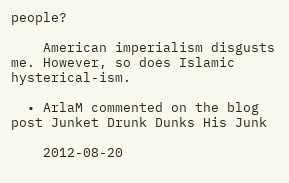people?

    American imperialism disgusts me. However, so does Islamic hysterical-ism.

  • ArlaM commented on the blog post Junket Drunk Dunks His Junk

    2012-08-20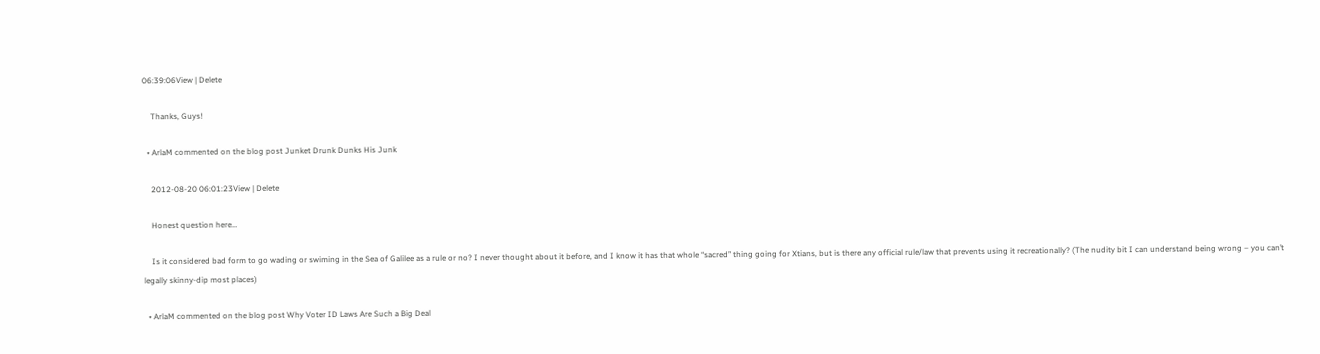06:39:06View | Delete

    Thanks, Guys!

  • ArlaM commented on the blog post Junket Drunk Dunks His Junk

    2012-08-20 06:01:23View | Delete

    Honest question here…

    Is it considered bad form to go wading or swiming in the Sea of Galilee as a rule or no? I never thought about it before, and I know it has that whole “sacred” thing going for Xtians, but is there any official rule/law that prevents using it recreationally? (The nudity bit I can understand being wrong – you can’t legally skinny-dip most places)

  • ArlaM commented on the blog post Why Voter ID Laws Are Such a Big Deal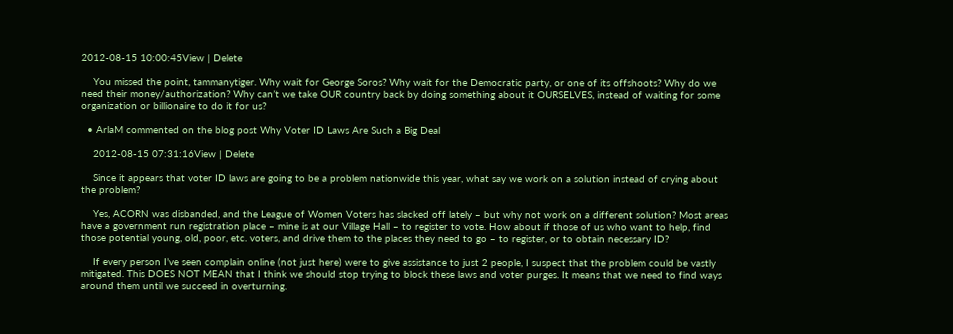2012-08-15 10:00:45View | Delete

    You missed the point, tammanytiger. Why wait for George Soros? Why wait for the Democratic party, or one of its offshoots? Why do we need their money/authorization? Why can’t we take OUR country back by doing something about it OURSELVES, instead of waiting for some organization or billionaire to do it for us?

  • ArlaM commented on the blog post Why Voter ID Laws Are Such a Big Deal

    2012-08-15 07:31:16View | Delete

    Since it appears that voter ID laws are going to be a problem nationwide this year, what say we work on a solution instead of crying about the problem?

    Yes, ACORN was disbanded, and the League of Women Voters has slacked off lately – but why not work on a different solution? Most areas have a government run registration place – mine is at our Village Hall – to register to vote. How about if those of us who want to help, find those potential young, old, poor, etc. voters, and drive them to the places they need to go – to register, or to obtain necessary ID?

    If every person I’ve seen complain online (not just here) were to give assistance to just 2 people, I suspect that the problem could be vastly mitigated. This DOES NOT MEAN that I think we should stop trying to block these laws and voter purges. It means that we need to find ways around them until we succeed in overturning.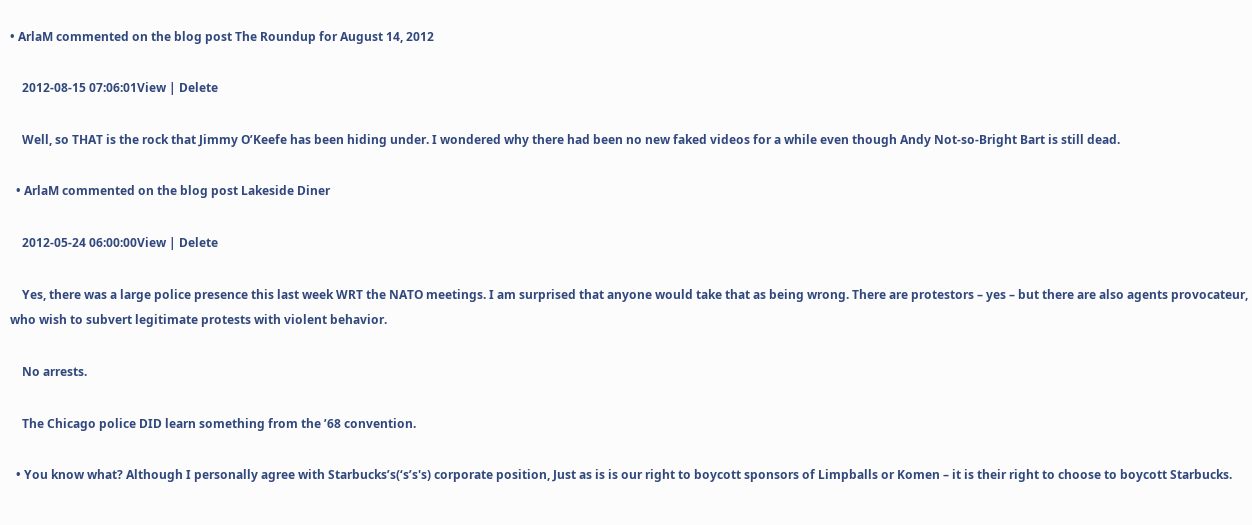• ArlaM commented on the blog post The Roundup for August 14, 2012

    2012-08-15 07:06:01View | Delete

    Well, so THAT is the rock that Jimmy O’Keefe has been hiding under. I wondered why there had been no new faked videos for a while even though Andy Not-so-Bright Bart is still dead.

  • ArlaM commented on the blog post Lakeside Diner

    2012-05-24 06:00:00View | Delete

    Yes, there was a large police presence this last week WRT the NATO meetings. I am surprised that anyone would take that as being wrong. There are protestors – yes – but there are also agents provocateur, who wish to subvert legitimate protests with violent behavior.

    No arrests.

    The Chicago police DID learn something from the ’68 convention.

  • You know what? Although I personally agree with Starbucks’s(‘s’s's) corporate position, Just as is is our right to boycott sponsors of Limpballs or Komen – it is their right to choose to boycott Starbucks.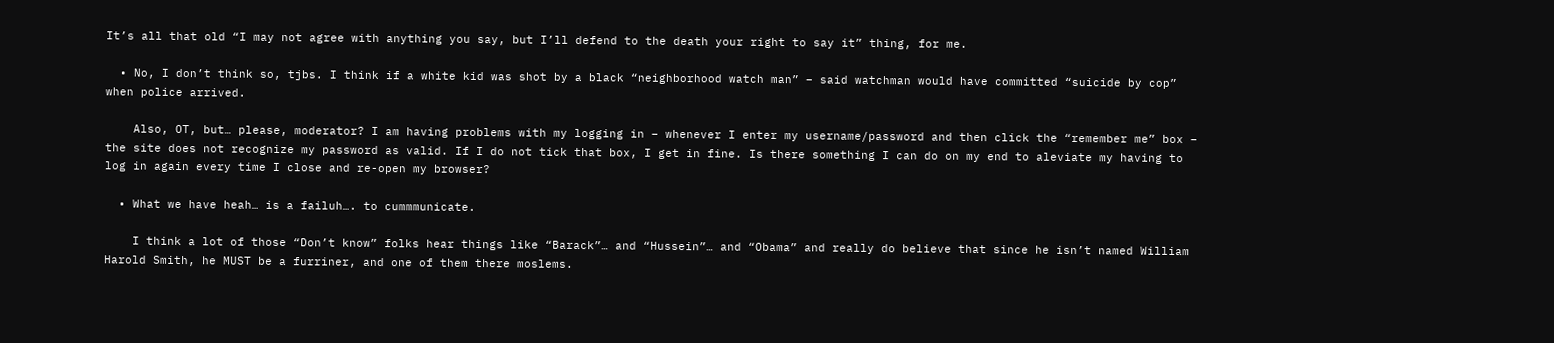It’s all that old “I may not agree with anything you say, but I’ll defend to the death your right to say it” thing, for me.

  • No, I don’t think so, tjbs. I think if a white kid was shot by a black “neighborhood watch man” – said watchman would have committed “suicide by cop” when police arrived.

    Also, OT, but… please, moderator? I am having problems with my logging in – whenever I enter my username/password and then click the “remember me” box – the site does not recognize my password as valid. If I do not tick that box, I get in fine. Is there something I can do on my end to aleviate my having to log in again every time I close and re-open my browser?

  • What we have heah… is a failuh…. to cummmunicate.

    I think a lot of those “Don’t know” folks hear things like “Barack”… and “Hussein”… and “Obama” and really do believe that since he isn’t named William Harold Smith, he MUST be a furriner, and one of them there moslems.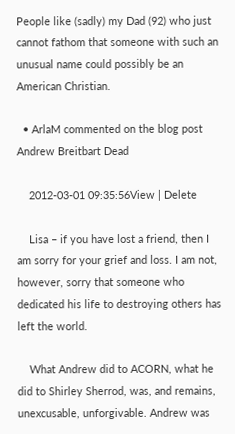People like (sadly) my Dad (92) who just cannot fathom that someone with such an unusual name could possibly be an American Christian.

  • ArlaM commented on the blog post Andrew Breitbart Dead

    2012-03-01 09:35:56View | Delete

    Lisa – if you have lost a friend, then I am sorry for your grief and loss. I am not, however, sorry that someone who dedicated his life to destroying others has left the world.

    What Andrew did to ACORN, what he did to Shirley Sherrod, was, and remains, unexcusable, unforgivable. Andrew was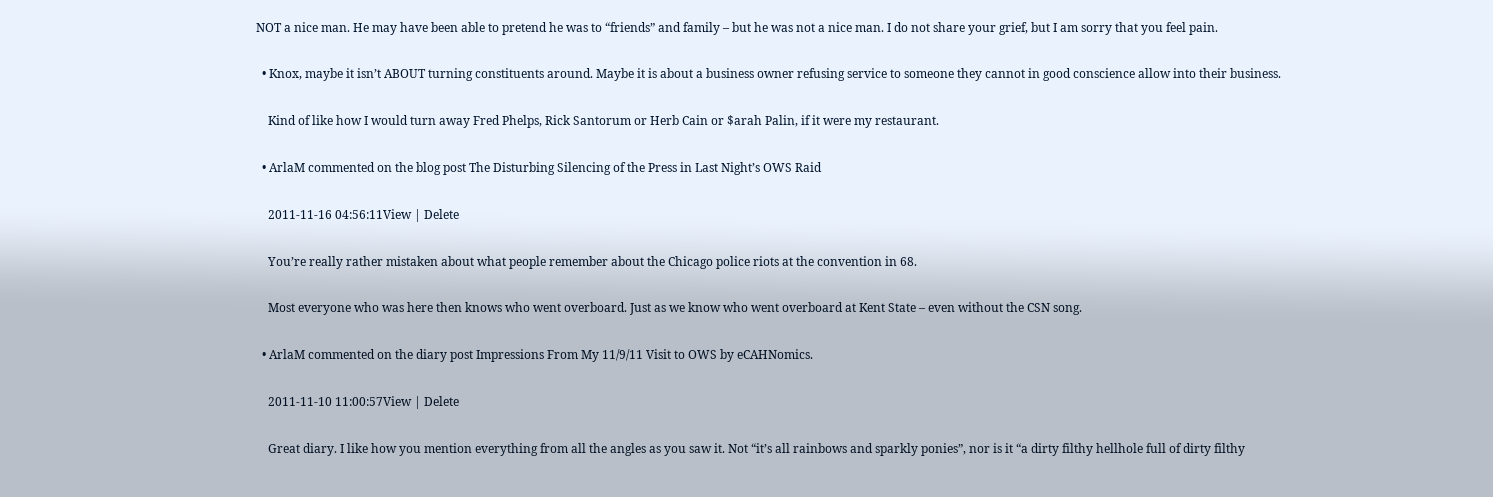NOT a nice man. He may have been able to pretend he was to “friends” and family – but he was not a nice man. I do not share your grief, but I am sorry that you feel pain.

  • Knox, maybe it isn’t ABOUT turning constituents around. Maybe it is about a business owner refusing service to someone they cannot in good conscience allow into their business.

    Kind of like how I would turn away Fred Phelps, Rick Santorum or Herb Cain or $arah Palin, if it were my restaurant.

  • ArlaM commented on the blog post The Disturbing Silencing of the Press in Last Night’s OWS Raid

    2011-11-16 04:56:11View | Delete

    You’re really rather mistaken about what people remember about the Chicago police riots at the convention in 68.

    Most everyone who was here then knows who went overboard. Just as we know who went overboard at Kent State – even without the CSN song.

  • ArlaM commented on the diary post Impressions From My 11/9/11 Visit to OWS by eCAHNomics.

    2011-11-10 11:00:57View | Delete

    Great diary. I like how you mention everything from all the angles as you saw it. Not “it’s all rainbows and sparkly ponies”, nor is it “a dirty filthy hellhole full of dirty filthy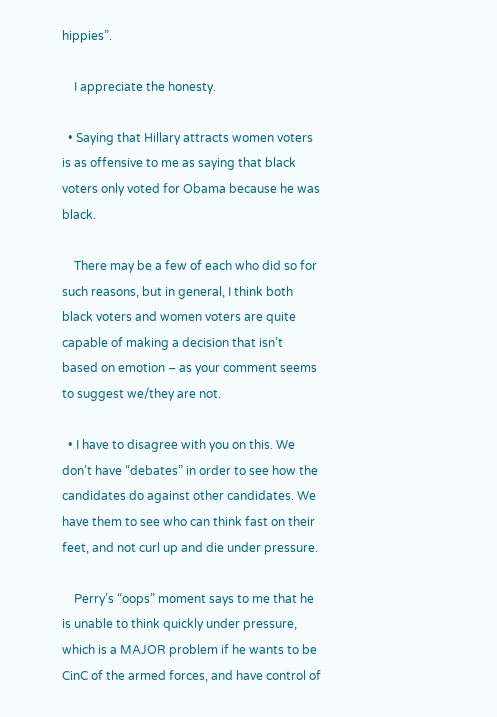hippies”.

    I appreciate the honesty.

  • Saying that Hillary attracts women voters is as offensive to me as saying that black voters only voted for Obama because he was black.

    There may be a few of each who did so for such reasons, but in general, I think both black voters and women voters are quite capable of making a decision that isn’t based on emotion – as your comment seems to suggest we/they are not.

  • I have to disagree with you on this. We don’t have “debates” in order to see how the candidates do against other candidates. We have them to see who can think fast on their feet, and not curl up and die under pressure.

    Perry’s “oops” moment says to me that he is unable to think quickly under pressure, which is a MAJOR problem if he wants to be CinC of the armed forces, and have control of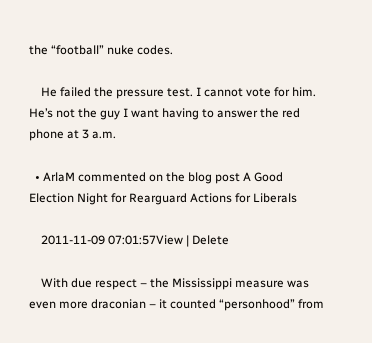the “football” nuke codes.

    He failed the pressure test. I cannot vote for him. He’s not the guy I want having to answer the red phone at 3 a.m.

  • ArlaM commented on the blog post A Good Election Night for Rearguard Actions for Liberals

    2011-11-09 07:01:57View | Delete

    With due respect – the Mississippi measure was even more draconian – it counted “personhood” from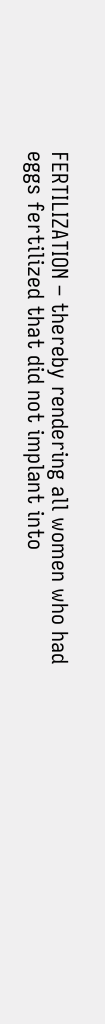FERTILIZATION – thereby rendering all women who had eggs fertilized that did not implant into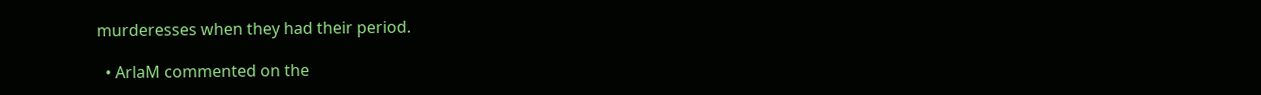murderesses when they had their period.

  • ArlaM commented on the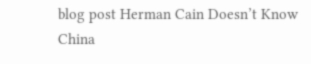blog post Herman Cain Doesn’t Know China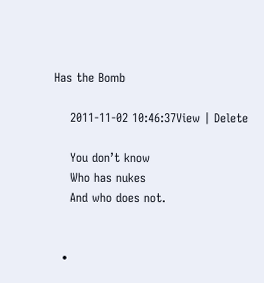Has the Bomb

    2011-11-02 10:46:37View | Delete

    You don’t know
    Who has nukes
    And who does not.


  •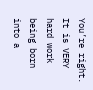You’re right. It is VERY hard work being born into a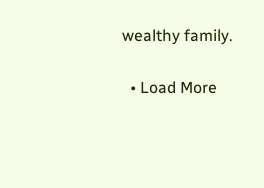wealthy family.

  • Load More